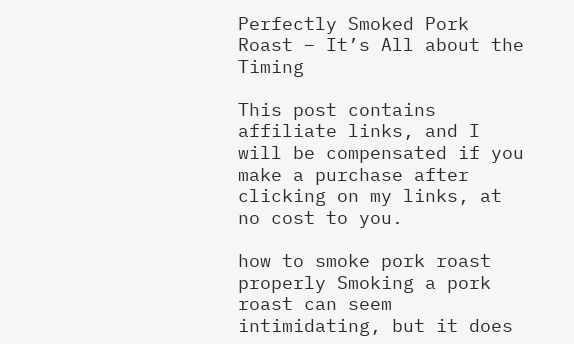Perfectly Smoked Pork Roast – It’s All about the Timing

This post contains affiliate links, and I will be compensated if you make a purchase after clicking on my links, at no cost to you.

how to smoke pork roast properly Smoking a pork roast can seem intimidating, but it does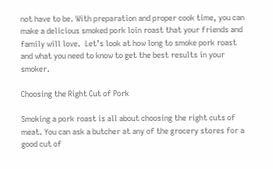not have to be. With preparation and proper cook time, you can make a delicious smoked pork loin roast that your friends and family will love.  Let’s look at how long to smoke pork roast and what you need to know to get the best results in your smoker.

Choosing the Right Cut of Pork

Smoking a pork roast is all about choosing the right cuts of meat. You can ask a butcher at any of the grocery stores for a good cut of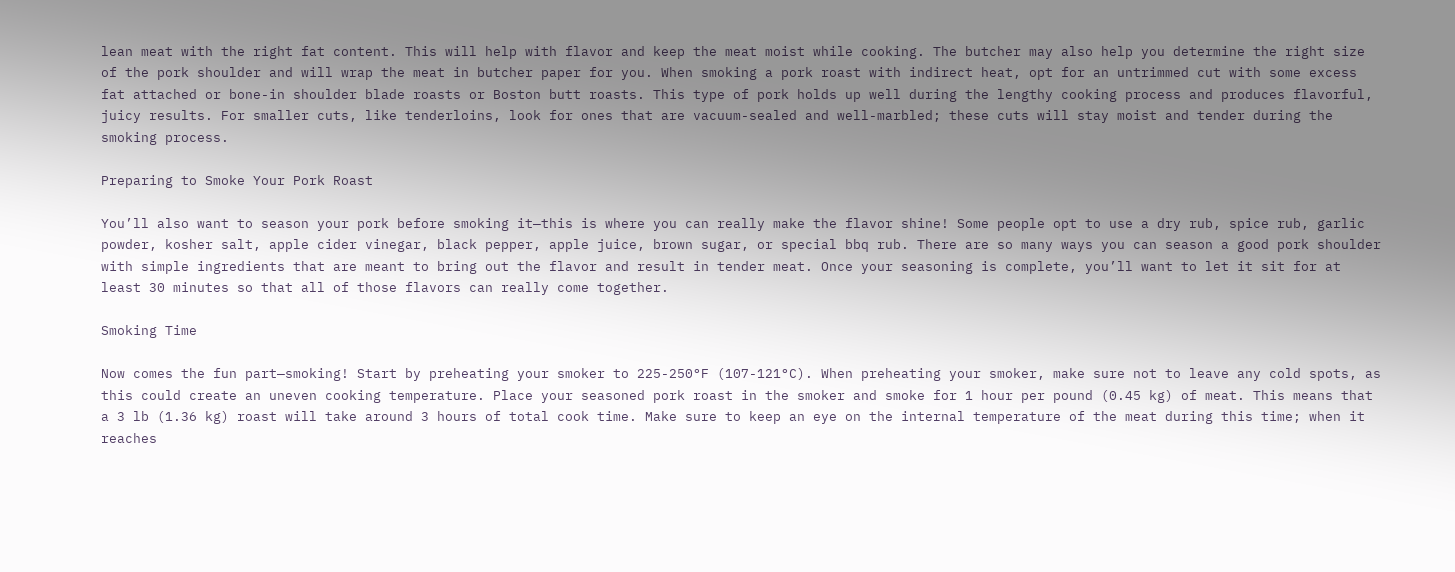lean meat with the right fat content. This will help with flavor and keep the meat moist while cooking. The butcher may also help you determine the right size of the pork shoulder and will wrap the meat in butcher paper for you. When smoking a pork roast with indirect heat, opt for an untrimmed cut with some excess fat attached or bone-in shoulder blade roasts or Boston butt roasts. This type of pork holds up well during the lengthy cooking process and produces flavorful, juicy results. For smaller cuts, like tenderloins, look for ones that are vacuum-sealed and well-marbled; these cuts will stay moist and tender during the smoking process.

Preparing to Smoke Your Pork Roast

You’ll also want to season your pork before smoking it—this is where you can really make the flavor shine! Some people opt to use a dry rub, spice rub, garlic powder, kosher salt, apple cider vinegar, black pepper, apple juice, brown sugar, or special bbq rub. There are so many ways you can season a good pork shoulder with simple ingredients that are meant to bring out the flavor and result in tender meat. Once your seasoning is complete, you’ll want to let it sit for at least 30 minutes so that all of those flavors can really come together.

Smoking Time

Now comes the fun part—smoking! Start by preheating your smoker to 225-250°F (107-121°C). When preheating your smoker, make sure not to leave any cold spots, as this could create an uneven cooking temperature. Place your seasoned pork roast in the smoker and smoke for 1 hour per pound (0.45 kg) of meat. This means that a 3 lb (1.36 kg) roast will take around 3 hours of total cook time. Make sure to keep an eye on the internal temperature of the meat during this time; when it reaches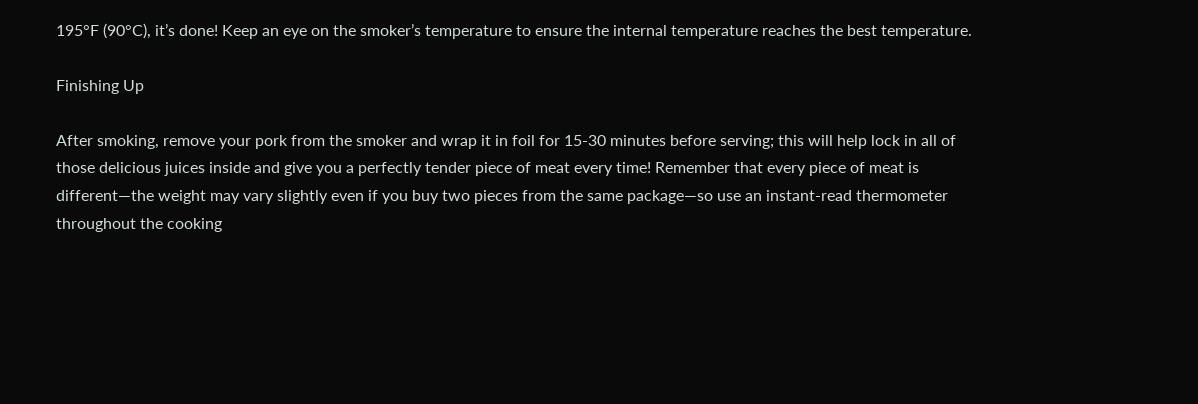195°F (90°C), it’s done! Keep an eye on the smoker’s temperature to ensure the internal temperature reaches the best temperature.

Finishing Up

After smoking, remove your pork from the smoker and wrap it in foil for 15-30 minutes before serving; this will help lock in all of those delicious juices inside and give you a perfectly tender piece of meat every time! Remember that every piece of meat is different—the weight may vary slightly even if you buy two pieces from the same package—so use an instant-read thermometer throughout the cooking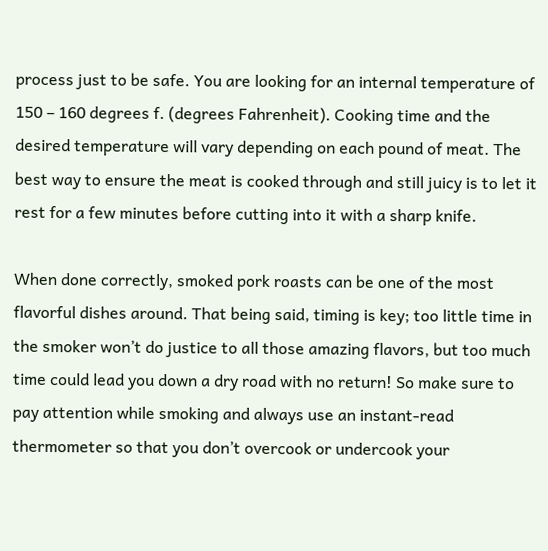process just to be safe. You are looking for an internal temperature of 150 – 160 degrees f. (degrees Fahrenheit). Cooking time and the desired temperature will vary depending on each pound of meat. The best way to ensure the meat is cooked through and still juicy is to let it rest for a few minutes before cutting into it with a sharp knife.

When done correctly, smoked pork roasts can be one of the most flavorful dishes around. That being said, timing is key; too little time in the smoker won’t do justice to all those amazing flavors, but too much time could lead you down a dry road with no return! So make sure to pay attention while smoking and always use an instant-read thermometer so that you don’t overcook or undercook your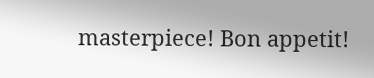masterpiece! Bon appetit!